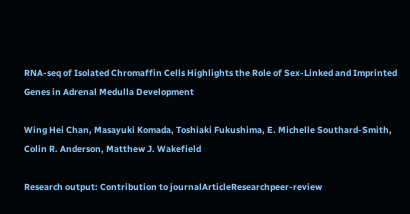RNA-seq of Isolated Chromaffin Cells Highlights the Role of Sex-Linked and Imprinted Genes in Adrenal Medulla Development

Wing Hei Chan, Masayuki Komada, Toshiaki Fukushima, E. Michelle Southard-Smith, Colin R. Anderson, Matthew J. Wakefield

Research output: Contribution to journalArticleResearchpeer-review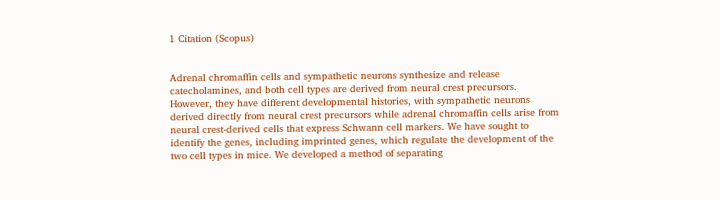1 Citation (Scopus)


Adrenal chromaffin cells and sympathetic neurons synthesize and release catecholamines, and both cell types are derived from neural crest precursors. However, they have different developmental histories, with sympathetic neurons derived directly from neural crest precursors while adrenal chromaffin cells arise from neural crest-derived cells that express Schwann cell markers. We have sought to identify the genes, including imprinted genes, which regulate the development of the two cell types in mice. We developed a method of separating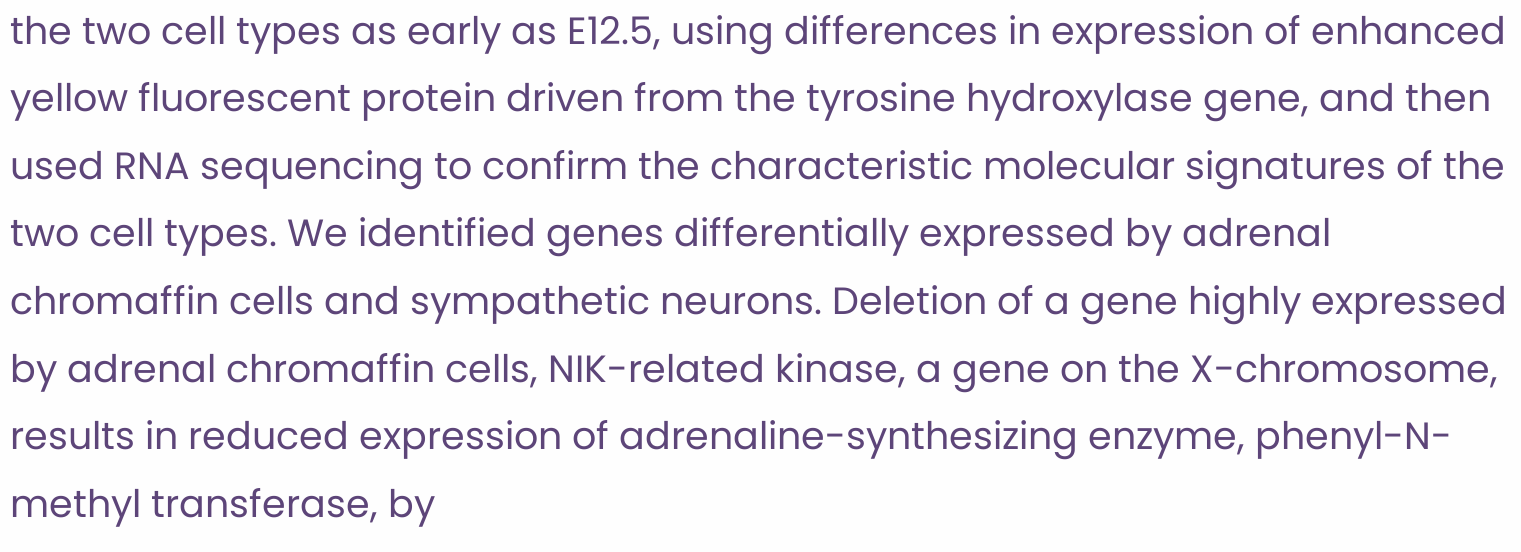the two cell types as early as E12.5, using differences in expression of enhanced yellow fluorescent protein driven from the tyrosine hydroxylase gene, and then used RNA sequencing to confirm the characteristic molecular signatures of the two cell types. We identified genes differentially expressed by adrenal chromaffin cells and sympathetic neurons. Deletion of a gene highly expressed by adrenal chromaffin cells, NIK-related kinase, a gene on the X-chromosome, results in reduced expression of adrenaline-synthesizing enzyme, phenyl-N-methyl transferase, by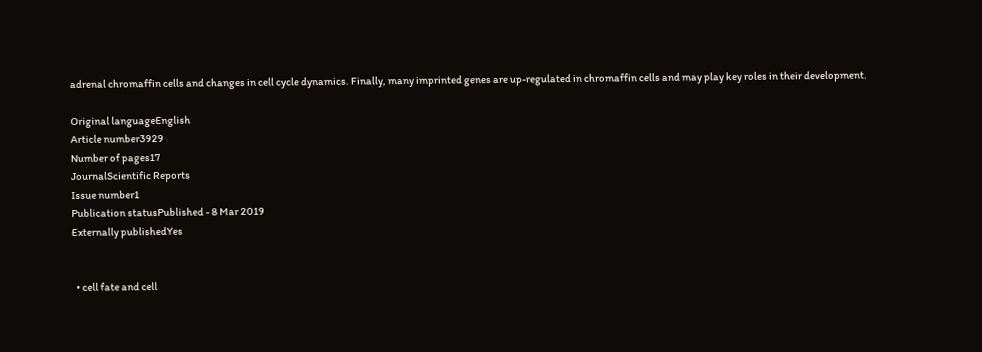adrenal chromaffin cells and changes in cell cycle dynamics. Finally, many imprinted genes are up-regulated in chromaffin cells and may play key roles in their development.

Original languageEnglish
Article number3929
Number of pages17
JournalScientific Reports
Issue number1
Publication statusPublished - 8 Mar 2019
Externally publishedYes


  • cell fate and cell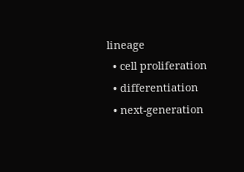lineage
  • cell proliferation
  • differentiation
  • next-generation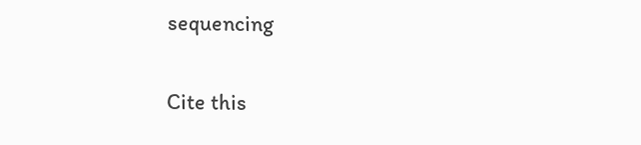sequencing

Cite this